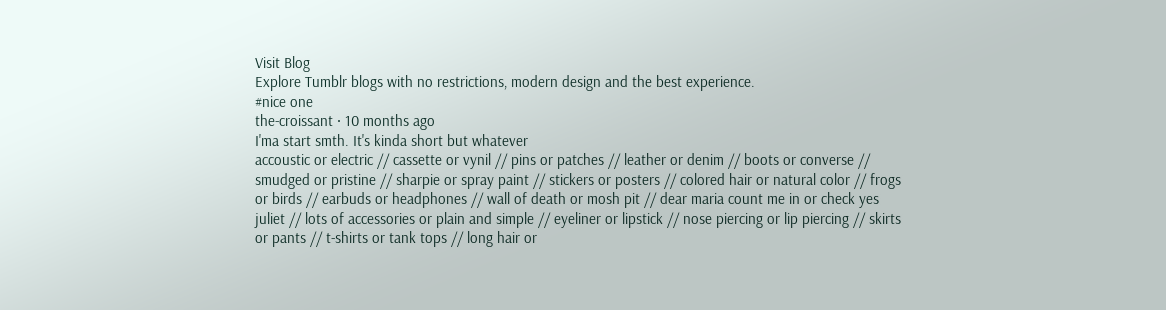Visit Blog
Explore Tumblr blogs with no restrictions, modern design and the best experience.
#nice one
the-croissant · 10 months ago
I'ma start smth. It's kinda short but whatever
accoustic or electric // cassette or vynil // pins or patches // leather or denim // boots or converse // smudged or pristine // sharpie or spray paint // stickers or posters // colored hair or natural color // frogs or birds // earbuds or headphones // wall of death or mosh pit // dear maria count me in or check yes juliet // lots of accessories or plain and simple // eyeliner or lipstick // nose piercing or lip piercing // skirts or pants // t-shirts or tank tops // long hair or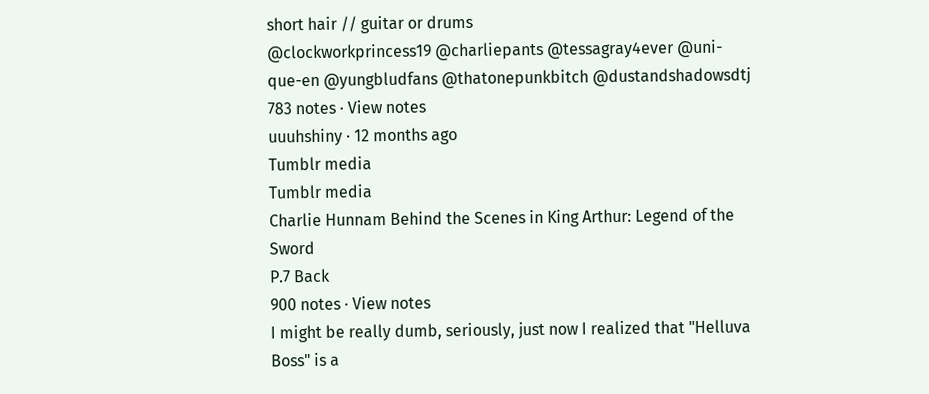short hair // guitar or drums
@clockworkprincess19 @charliepants @tessagray4ever @uni-que-en @yungbludfans @thatonepunkbitch @dustandshadowsdtj
783 notes · View notes
uuuhshiny · 12 months ago
Tumblr media
Tumblr media
Charlie Hunnam Behind the Scenes in King Arthur: Legend of the Sword
P.7 Back
900 notes · View notes
I might be really dumb, seriously, just now I realized that "Helluva Boss" is a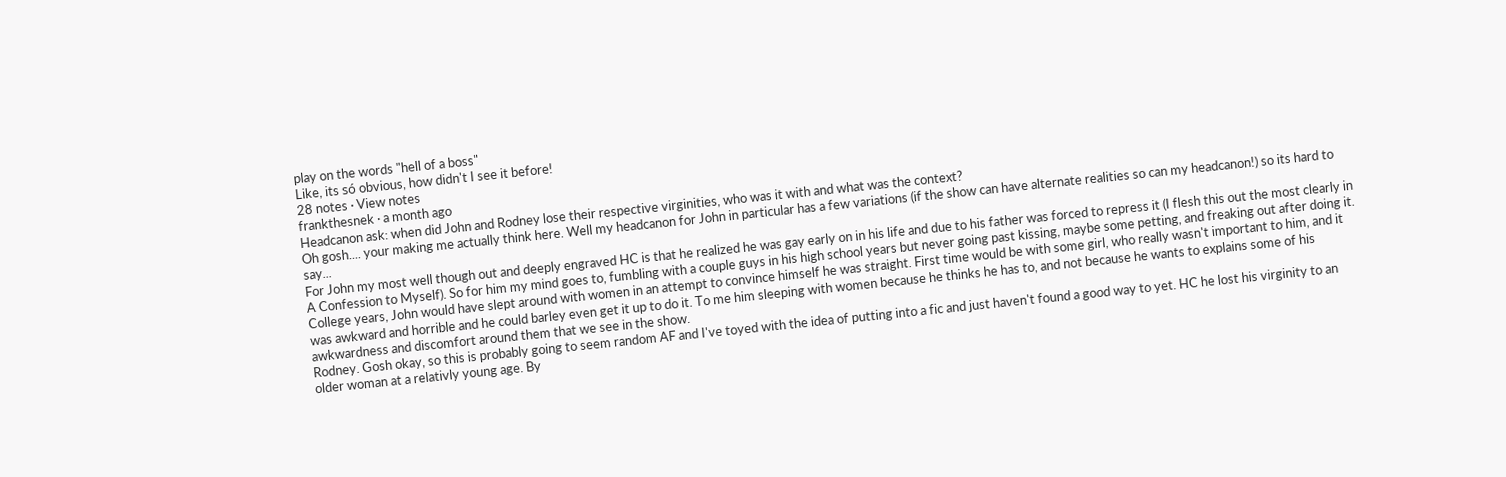play on the words "hell of a boss"
Like, its só obvious, how didn't I see it before!
28 notes · View notes
frankthesnek · a month ago
Headcanon ask: when did John and Rodney lose their respective virginities, who was it with and what was the context?
Oh gosh.... your making me actually think here. Well my headcanon for John in particular has a few variations (if the show can have alternate realities so can my headcanon!) so its hard to say...
For John my most well though out and deeply engraved HC is that he realized he was gay early on in his life and due to his father was forced to repress it (I flesh this out the most clearly in A Confession to Myself). So for him my mind goes to, fumbling with a couple guys in his high school years but never going past kissing, maybe some petting, and freaking out after doing it. College years, John would have slept around with women in an attempt to convince himself he was straight. First time would be with some girl, who really wasn't important to him, and it was awkward and horrible and he could barley even get it up to do it. To me him sleeping with women because he thinks he has to, and not because he wants to explains some of his awkwardness and discomfort around them that we see in the show.
Rodney. Gosh okay, so this is probably going to seem random AF and I've toyed with the idea of putting into a fic and just haven't found a good way to yet. HC he lost his virginity to an older woman at a relativly young age. By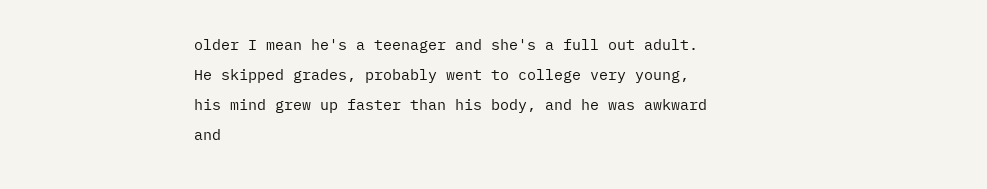older I mean he's a teenager and she's a full out adult. He skipped grades, probably went to college very young, his mind grew up faster than his body, and he was awkward and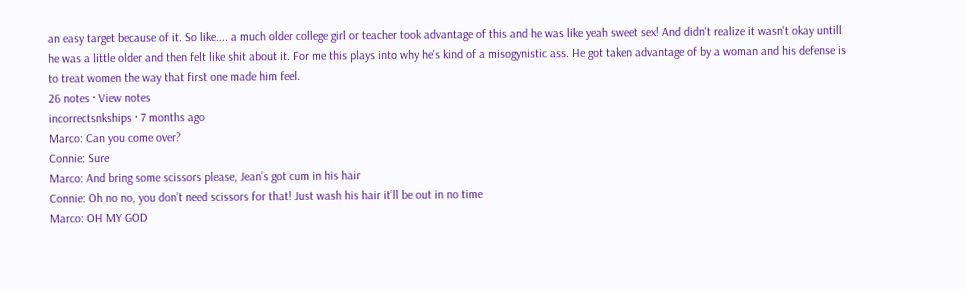an easy target because of it. So like.... a much older college girl or teacher took advantage of this and he was like yeah sweet sex! And didn't realize it wasn't okay untill he was a little older and then felt like shit about it. For me this plays into why he's kind of a misogynistic ass. He got taken advantage of by a woman and his defense is to treat women the way that first one made him feel.
26 notes · View notes
incorrectsnkships · 7 months ago
Marco: Can you come over?
Connie: Sure
Marco: And bring some scissors please, Jean’s got cum in his hair
Connie: Oh no no, you don’t need scissors for that! Just wash his hair it’ll be out in no time
Marco: OH MY GOD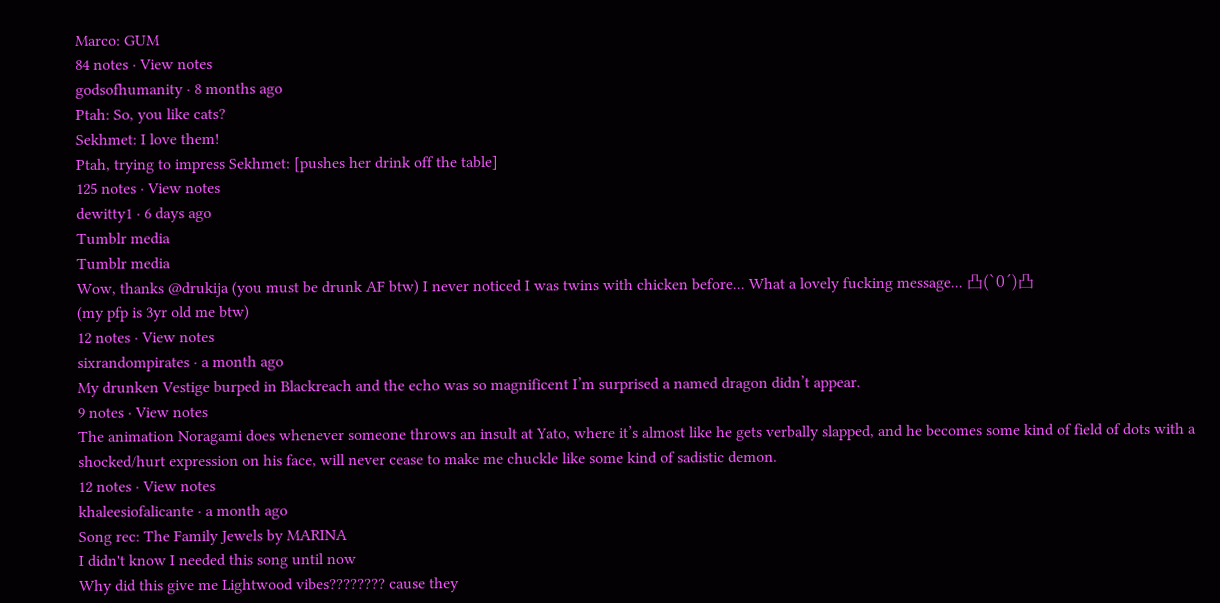Marco: GUM
84 notes · View notes
godsofhumanity · 8 months ago
Ptah: So, you like cats?
Sekhmet: I love them!
Ptah, trying to impress Sekhmet: [pushes her drink off the table]
125 notes · View notes
dewitty1 · 6 days ago
Tumblr media
Tumblr media
Wow, thanks @drukija (you must be drunk AF btw) I never noticed I was twins with chicken before... What a lovely fucking message... 凸(`0´)凸
(my pfp is 3yr old me btw)
12 notes · View notes
sixrandompirates · a month ago
My drunken Vestige burped in Blackreach and the echo was so magnificent I’m surprised a named dragon didn’t appear.
9 notes · View notes
The animation Noragami does whenever someone throws an insult at Yato, where it’s almost like he gets verbally slapped, and he becomes some kind of field of dots with a shocked/hurt expression on his face, will never cease to make me chuckle like some kind of sadistic demon.
12 notes · View notes
khaleesiofalicante · a month ago
Song rec: The Family Jewels by MARINA
I didn't know I needed this song until now
Why did this give me Lightwood vibes???????? cause they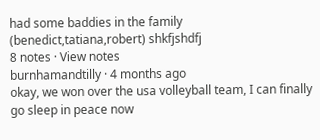had some baddies in the family (benedict,tatiana,robert) shkfjshdfj
8 notes · View notes
burnhamandtilly · 4 months ago
okay, we won over the usa volleyball team, I can finally go sleep in peace now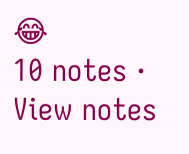😂
10 notes · View notes